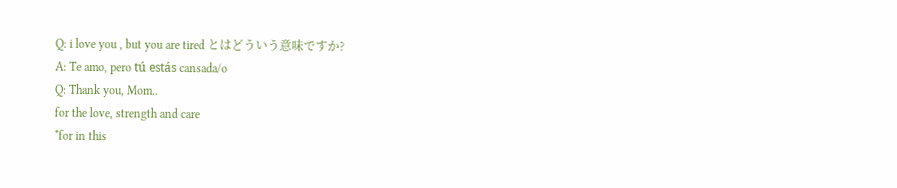Q: i love you , but you are tired とはどういう意味ですか?
A: Te amo, pero tú estás cansada/o
Q: Thank you, Mom..
for the love, strength and care
*for in this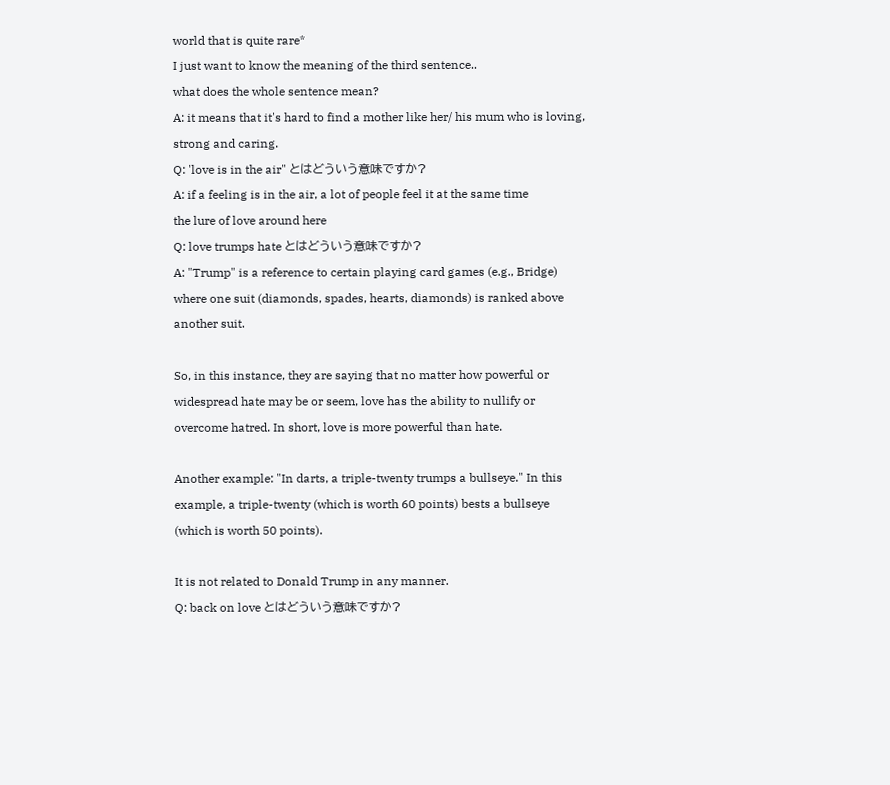world that is quite rare*
I just want to know the meaning of the third sentence..
what does the whole sentence mean?
A: it means that it's hard to find a mother like her/ his mum who is loving, strong and caring.
Q: 'love is in the air" とはどういう意味ですか?
A: if a feeling is in the air, a lot of people feel it at the same time
the lure of love around here
Q: love trumps hate とはどういう意味ですか?
A: "Trump" is a reference to certain playing card games (e.g., Bridge) where one suit (diamonds, spades, hearts, diamonds) is ranked above another suit.

So, in this instance, they are saying that no matter how powerful or widespread hate may be or seem, love has the ability to nullify or overcome hatred. In short, love is more powerful than hate.

Another example: "In darts, a triple-twenty trumps a bullseye." In this example, a triple-twenty (which is worth 60 points) bests a bullseye (which is worth 50 points).

It is not related to Donald Trump in any manner.
Q: back on love とはどういう意味ですか?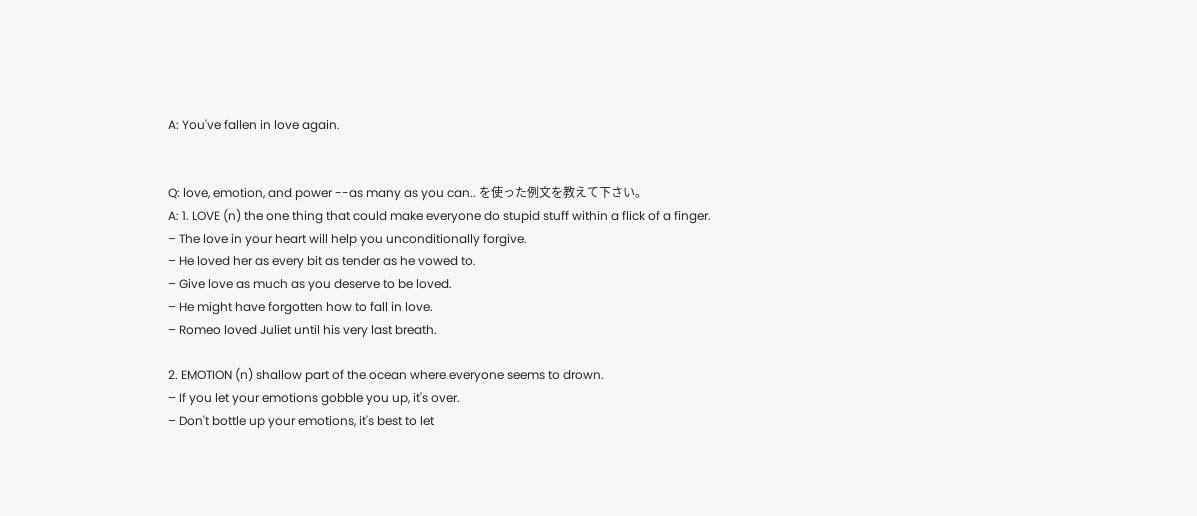A: You've fallen in love again.


Q: love, emotion, and power --as many as you can.. を使った例文を教えて下さい。
A: 1. LOVE (n) the one thing that could make everyone do stupid stuff within a flick of a finger.
– The love in your heart will help you unconditionally forgive.
– He loved her as every bit as tender as he vowed to.
– Give love as much as you deserve to be loved.
– He might have forgotten how to fall in love.
– Romeo loved Juliet until his very last breath.

2. EMOTION (n) shallow part of the ocean where everyone seems to drown.
– If you let your emotions gobble you up, it's over.
– Don't bottle up your emotions, it's best to let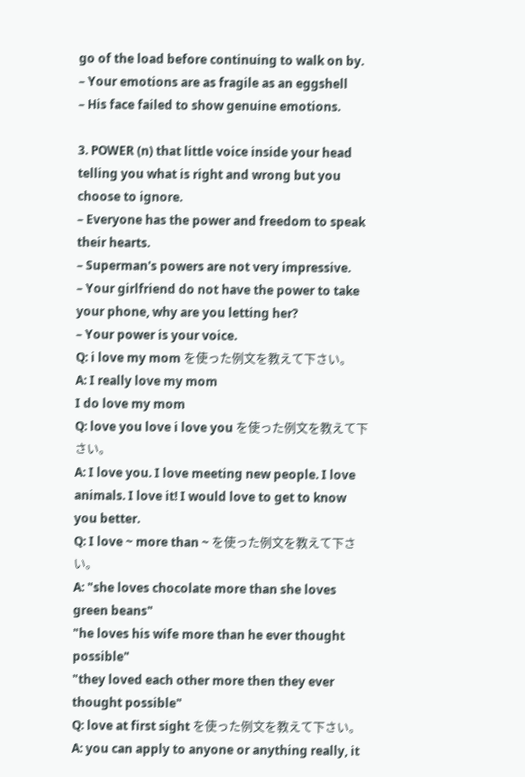go of the load before continuing to walk on by.
– Your emotions are as fragile as an eggshell
– His face failed to show genuine emotions.

3. POWER (n) that little voice inside your head telling you what is right and wrong but you choose to ignore.
– Everyone has the power and freedom to speak their hearts.
– Superman's powers are not very impressive.
– Your girlfriend do not have the power to take your phone, why are you letting her?
– Your power is your voice.
Q: i love my mom を使った例文を教えて下さい。
A: I really love my mom
I do love my mom
Q: love you love i love you を使った例文を教えて下さい。
A: I love you. I love meeting new people. I love animals. I love it! I would love to get to know you better.
Q: I love ~ more than ~ を使った例文を教えて下さい。
A: "she loves chocolate more than she loves green beans"
"he loves his wife more than he ever thought possible"
"they loved each other more then they ever thought possible"
Q: love at first sight を使った例文を教えて下さい。
A: you can apply to anyone or anything really, it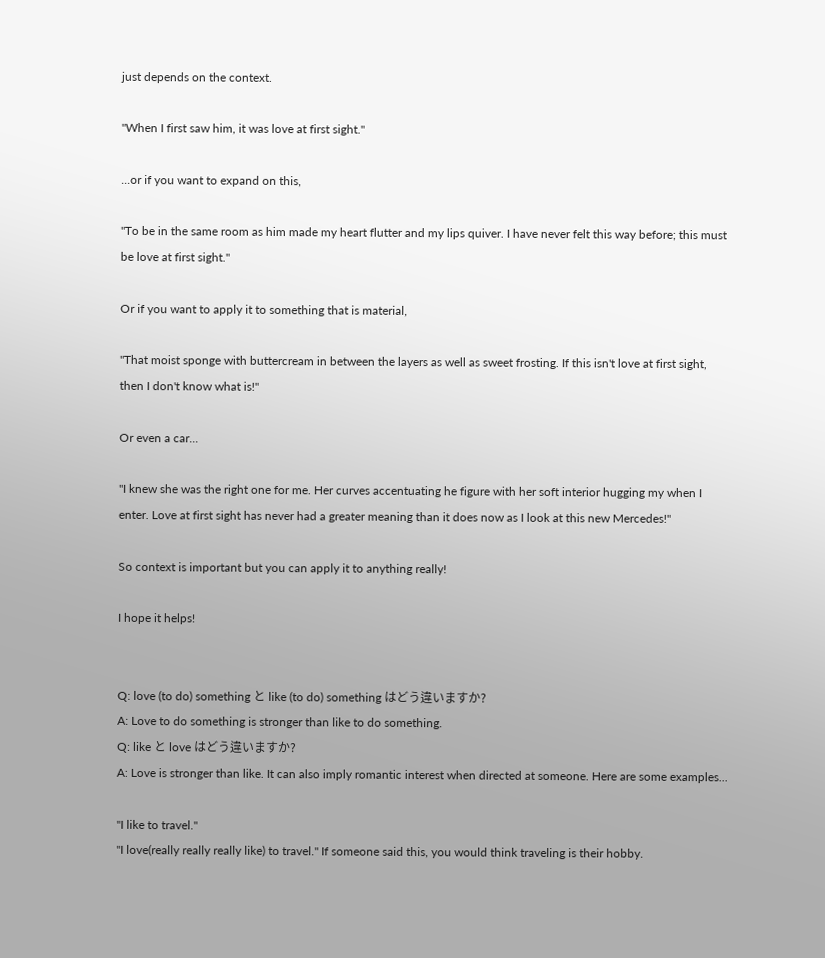just depends on the context.

"When I first saw him, it was love at first sight."

...or if you want to expand on this,

"To be in the same room as him made my heart flutter and my lips quiver. I have never felt this way before; this must be love at first sight."

Or if you want to apply it to something that is material,

"That moist sponge with buttercream in between the layers as well as sweet frosting. If this isn't love at first sight, then I don't know what is!"

Or even a car...

"I knew she was the right one for me. Her curves accentuating he figure with her soft interior hugging my when I enter. Love at first sight has never had a greater meaning than it does now as I look at this new Mercedes!"

So context is important but you can apply it to anything really!

I hope it helps!


Q: love (to do) something と like (to do) something はどう違いますか?
A: Love to do something is stronger than like to do something.
Q: like と love はどう違いますか?
A: Love is stronger than like. It can also imply romantic interest when directed at someone. Here are some examples...

"I like to travel."
"I love(really really really like) to travel." If someone said this, you would think traveling is their hobby.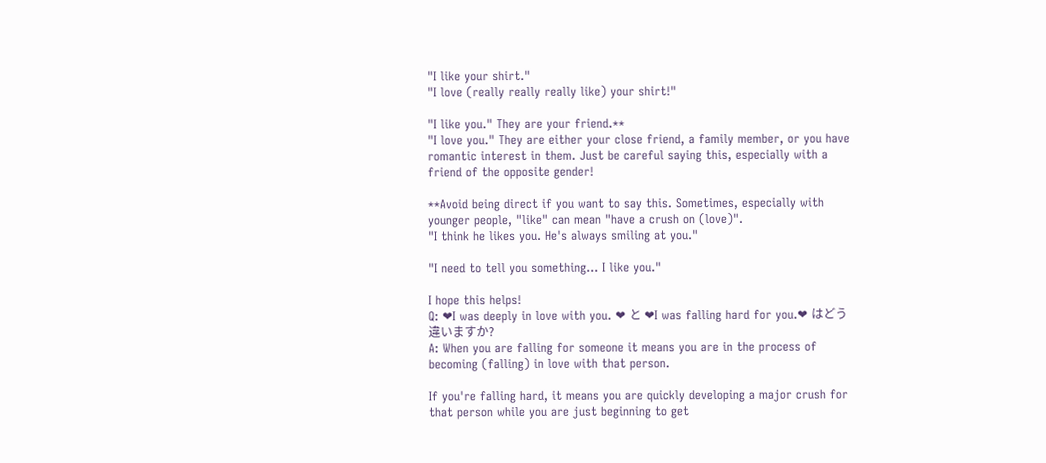"I like your shirt."
"I love (really really really like) your shirt!"

"I like you." They are your friend.**
"I love you." They are either your close friend, a family member, or you have romantic interest in them. Just be careful saying this, especially with a friend of the opposite gender!

**Avoid being direct if you want to say this. Sometimes, especially with younger people, "like" can mean "have a crush on (love)".
"I think he likes you. He's always smiling at you."

"I need to tell you something... I like you."

I hope this helps!
Q: ❤I was deeply in love with you. ❤ と ❤I was falling hard for you.❤ はどう違いますか?
A: When you are falling for someone it means you are in the process of becoming (falling) in love with that person.

If you're falling hard, it means you are quickly developing a major crush for that person while you are just beginning to get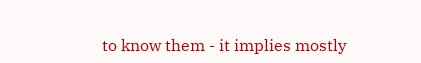to know them - it implies mostly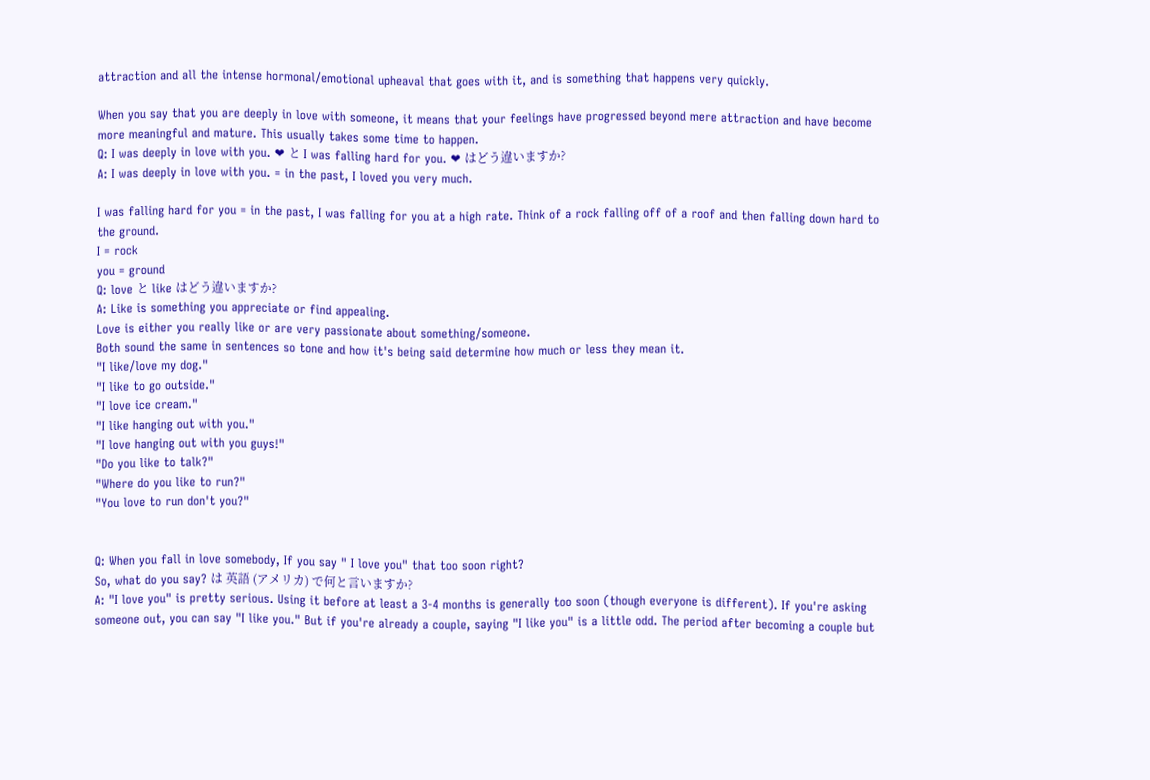attraction and all the intense hormonal/emotional upheaval that goes with it, and is something that happens very quickly.

When you say that you are deeply in love with someone, it means that your feelings have progressed beyond mere attraction and have become more meaningful and mature. This usually takes some time to happen.
Q: I was deeply in love with you. ❤ と I was falling hard for you. ❤ はどう違いますか?
A: I was deeply in love with you. = in the past, I loved you very much.

I was falling hard for you = in the past, I was falling for you at a high rate. Think of a rock falling off of a roof and then falling down hard to the ground.
I = rock
you = ground
Q: love と like はどう違いますか?
A: Like is something you appreciate or find appealing.
Love is either you really like or are very passionate about something/someone.
Both sound the same in sentences so tone and how it's being said determine how much or less they mean it.
"I like/love my dog."
"I like to go outside."
"I love ice cream."
"I like hanging out with you."
"I love hanging out with you guys!"
"Do you like to talk?"
"Where do you like to run?"
"You love to run don't you?"


Q: When you fall in love somebody, If you say " I love you" that too soon right?
So, what do you say? は 英語 (アメリカ) で何と言いますか?
A: "I love you" is pretty serious. Using it before at least a 3-4 months is generally too soon (though everyone is different). If you're asking someone out, you can say "I like you." But if you're already a couple, saying "I like you" is a little odd. The period after becoming a couple but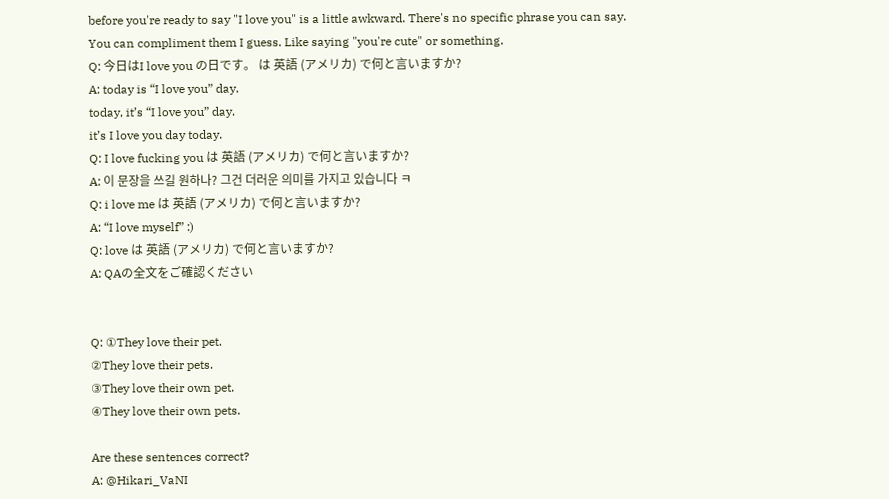before you're ready to say "I love you" is a little awkward. There's no specific phrase you can say. You can compliment them I guess. Like saying "you're cute" or something.
Q: 今日はI love you の日です。 は 英語 (アメリカ) で何と言いますか?
A: today is “I love you” day.
today, it’s “I love you” day.
it’s I love you day today.
Q: I love fucking you は 英語 (アメリカ) で何と言いますか?
A: 이 문장을 쓰길 원하나? 그건 더러운 의미를 가지고 있습니다 ㅋ
Q: i love me は 英語 (アメリカ) で何と言いますか?
A: “I love myself” :)
Q: love は 英語 (アメリカ) で何と言いますか?
A: QAの全文をご確認ください


Q: ①They love their pet.
②They love their pets.
③They love their own pet.
④They love their own pets.

Are these sentences correct?
A: @Hikari_VaNI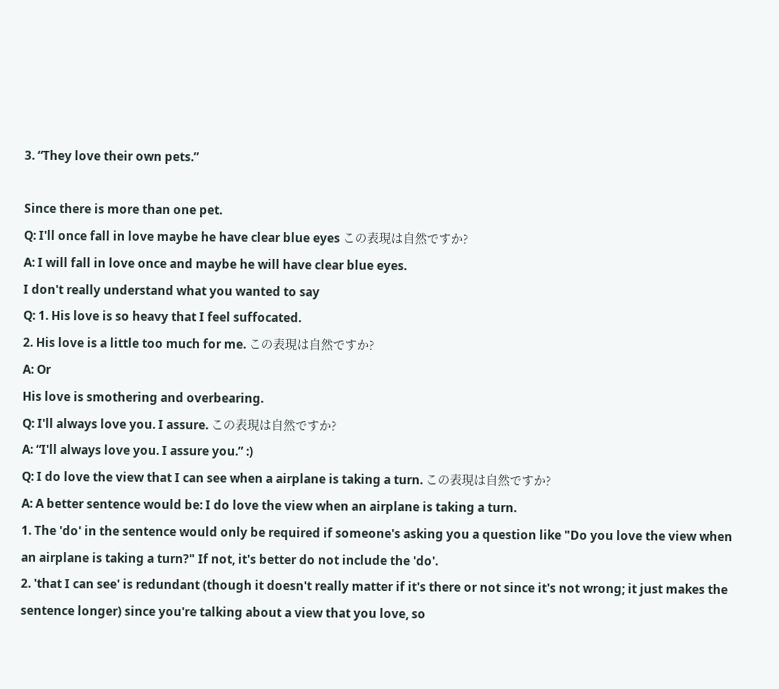3. “They love their own pets.”

Since there is more than one pet.
Q: I'll once fall in love maybe he have clear blue eyes この表現は自然ですか?
A: I will fall in love once and maybe he will have clear blue eyes.
I don't really understand what you wanted to say
Q: 1. His love is so heavy that I feel suffocated.
2. His love is a little too much for me. この表現は自然ですか?
A: Or
His love is smothering and overbearing.
Q: I'll always love you. I assure. この表現は自然ですか?
A: “I'll always love you. I assure you.” :)
Q: I do love the view that I can see when a airplane is taking a turn. この表現は自然ですか?
A: A better sentence would be: I do love the view when an airplane is taking a turn.
1. The 'do' in the sentence would only be required if someone's asking you a question like "Do you love the view when an airplane is taking a turn?" If not, it's better do not include the 'do'.
2. 'that I can see' is redundant (though it doesn't really matter if it's there or not since it's not wrong; it just makes the sentence longer) since you're talking about a view that you love, so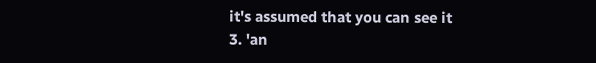it's assumed that you can see it
3. 'an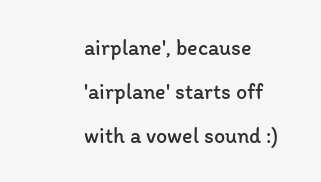airplane', because 'airplane' starts off with a vowel sound :)